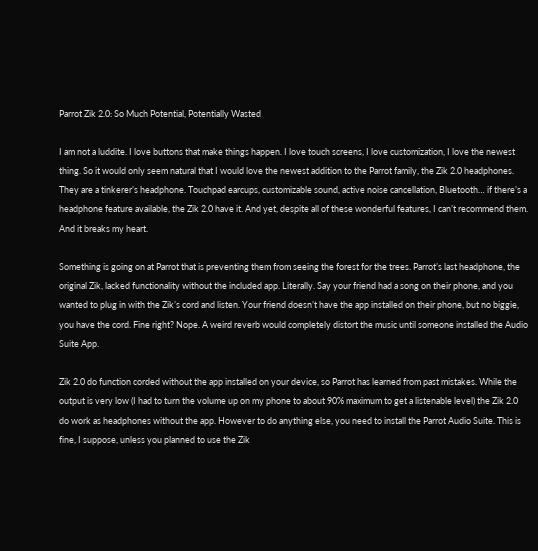Parrot Zik 2.0: So Much Potential, Potentially Wasted

I am not a luddite. I love buttons that make things happen. I love touch screens, I love customization, I love the newest thing. So it would only seem natural that I would love the newest addition to the Parrot family, the Zik 2.0 headphones. They are a tinkerer’s headphone. Touchpad earcups, customizable sound, active noise cancellation, Bluetooth… if there’s a headphone feature available, the Zik 2.0 have it. And yet, despite all of these wonderful features, I can’t recommend them. And it breaks my heart.

Something is going on at Parrot that is preventing them from seeing the forest for the trees. Parrot’s last headphone, the original Zik, lacked functionality without the included app. Literally. Say your friend had a song on their phone, and you wanted to plug in with the Zik’s cord and listen. Your friend doesn’t have the app installed on their phone, but no biggie, you have the cord. Fine right? Nope. A weird reverb would completely distort the music until someone installed the Audio Suite App.

Zik 2.0 do function corded without the app installed on your device, so Parrot has learned from past mistakes. While the output is very low (I had to turn the volume up on my phone to about 90% maximum to get a listenable level) the Zik 2.0 do work as headphones without the app. However to do anything else, you need to install the Parrot Audio Suite. This is fine, I suppose, unless you planned to use the Zik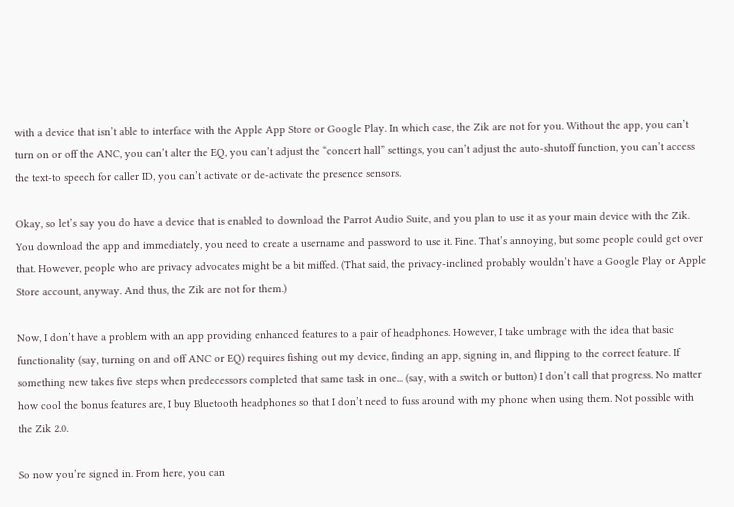with a device that isn’t able to interface with the Apple App Store or Google Play. In which case, the Zik are not for you. Without the app, you can’t turn on or off the ANC, you can’t alter the EQ, you can’t adjust the “concert hall” settings, you can’t adjust the auto-shutoff function, you can’t access the text-to speech for caller ID, you can’t activate or de-activate the presence sensors.

Okay, so let’s say you do have a device that is enabled to download the Parrot Audio Suite, and you plan to use it as your main device with the Zik. You download the app and immediately, you need to create a username and password to use it. Fine. That’s annoying, but some people could get over that. However, people who are privacy advocates might be a bit miffed. (That said, the privacy-inclined probably wouldn’t have a Google Play or Apple Store account, anyway. And thus, the Zik are not for them.)

Now, I don’t have a problem with an app providing enhanced features to a pair of headphones. However, I take umbrage with the idea that basic functionality (say, turning on and off ANC or EQ) requires fishing out my device, finding an app, signing in, and flipping to the correct feature. If something new takes five steps when predecessors completed that same task in one... (say, with a switch or button) I don’t call that progress. No matter how cool the bonus features are, I buy Bluetooth headphones so that I don’t need to fuss around with my phone when using them. Not possible with the Zik 2.0.

So now you’re signed in. From here, you can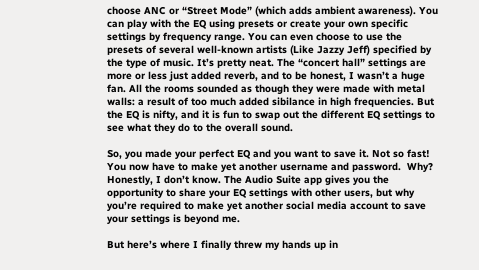choose ANC or “Street Mode” (which adds ambient awareness). You can play with the EQ using presets or create your own specific settings by frequency range. You can even choose to use the presets of several well-known artists (Like Jazzy Jeff) specified by the type of music. It’s pretty neat. The “concert hall” settings are more or less just added reverb, and to be honest, I wasn’t a huge fan. All the rooms sounded as though they were made with metal walls: a result of too much added sibilance in high frequencies. But the EQ is nifty, and it is fun to swap out the different EQ settings to see what they do to the overall sound.

So, you made your perfect EQ and you want to save it. Not so fast! You now have to make yet another username and password.  Why? Honestly, I don’t know. The Audio Suite app gives you the opportunity to share your EQ settings with other users, but why you’re required to make yet another social media account to save your settings is beyond me.

But here’s where I finally threw my hands up in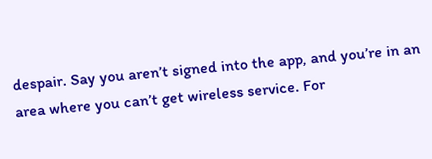despair. Say you aren’t signed into the app, and you’re in an area where you can’t get wireless service. For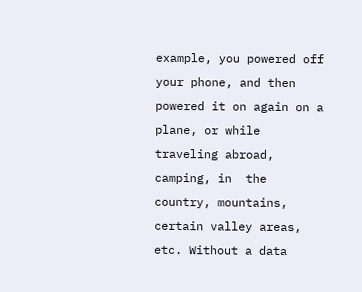example, you powered off your phone, and then powered it on again on a plane, or while traveling abroad, camping, in  the country, mountains, certain valley areas, etc. Without a data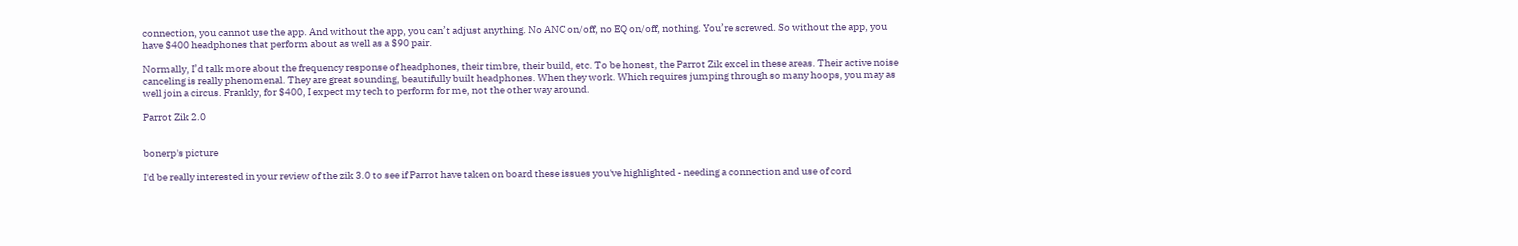connection, you cannot use the app. And without the app, you can’t adjust anything. No ANC on/off, no EQ on/off, nothing. You’re screwed. So without the app, you have $400 headphones that perform about as well as a $90 pair.

Normally, I’d talk more about the frequency response of headphones, their timbre, their build, etc. To be honest, the Parrot Zik excel in these areas. Their active noise canceling is really phenomenal. They are great sounding, beautifully built headphones. When they work. Which requires jumping through so many hoops, you may as well join a circus. Frankly, for $400, I expect my tech to perform for me, not the other way around.

Parrot Zik 2.0


bonerp's picture

I'd be really interested in your review of the zik 3.0 to see if Parrot have taken on board these issues you've highlighted - needing a connection and use of cord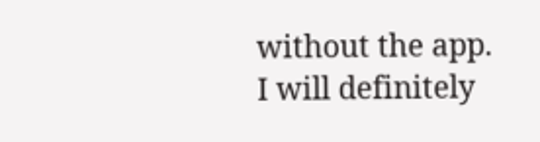without the app.
I will definitely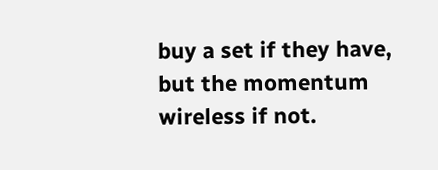buy a set if they have, but the momentum wireless if not.